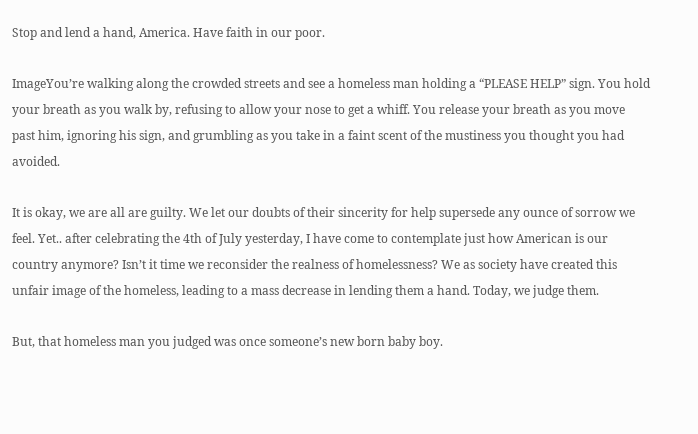Stop and lend a hand, America. Have faith in our poor.

ImageYou’re walking along the crowded streets and see a homeless man holding a “PLEASE HELP” sign. You hold your breath as you walk by, refusing to allow your nose to get a whiff. You release your breath as you move past him, ignoring his sign, and grumbling as you take in a faint scent of the mustiness you thought you had avoided.

It is okay, we are all are guilty. We let our doubts of their sincerity for help supersede any ounce of sorrow we feel. Yet.. after celebrating the 4th of July yesterday, I have come to contemplate just how American is our country anymore? Isn’t it time we reconsider the realness of homelessness? We as society have created this unfair image of the homeless, leading to a mass decrease in lending them a hand. Today, we judge them.

But, that homeless man you judged was once someone’s new born baby boy.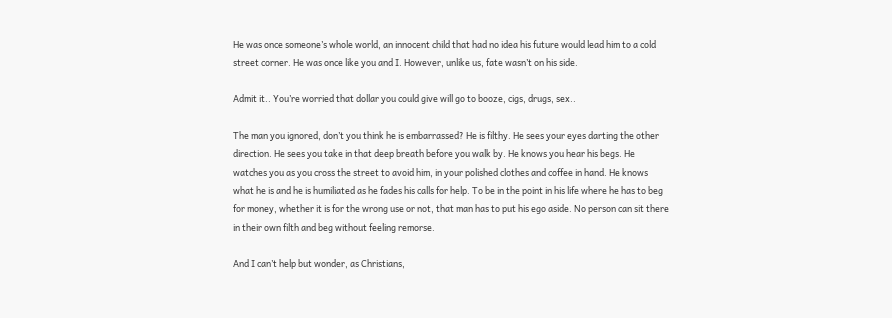He was once someone’s whole world, an innocent child that had no idea his future would lead him to a cold street corner. He was once like you and I. However, unlike us, fate wasn’t on his side.

Admit it.. You’re worried that dollar you could give will go to booze, cigs, drugs, sex..

The man you ignored, don’t you think he is embarrassed? He is filthy. He sees your eyes darting the other direction. He sees you take in that deep breath before you walk by. He knows you hear his begs. He watches you as you cross the street to avoid him, in your polished clothes and coffee in hand. He knows what he is and he is humiliated as he fades his calls for help. To be in the point in his life where he has to beg for money, whether it is for the wrong use or not, that man has to put his ego aside. No person can sit there in their own filth and beg without feeling remorse.

And I can’t help but wonder, as Christians,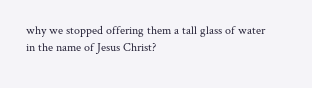why we stopped offering them a tall glass of water in the name of Jesus Christ?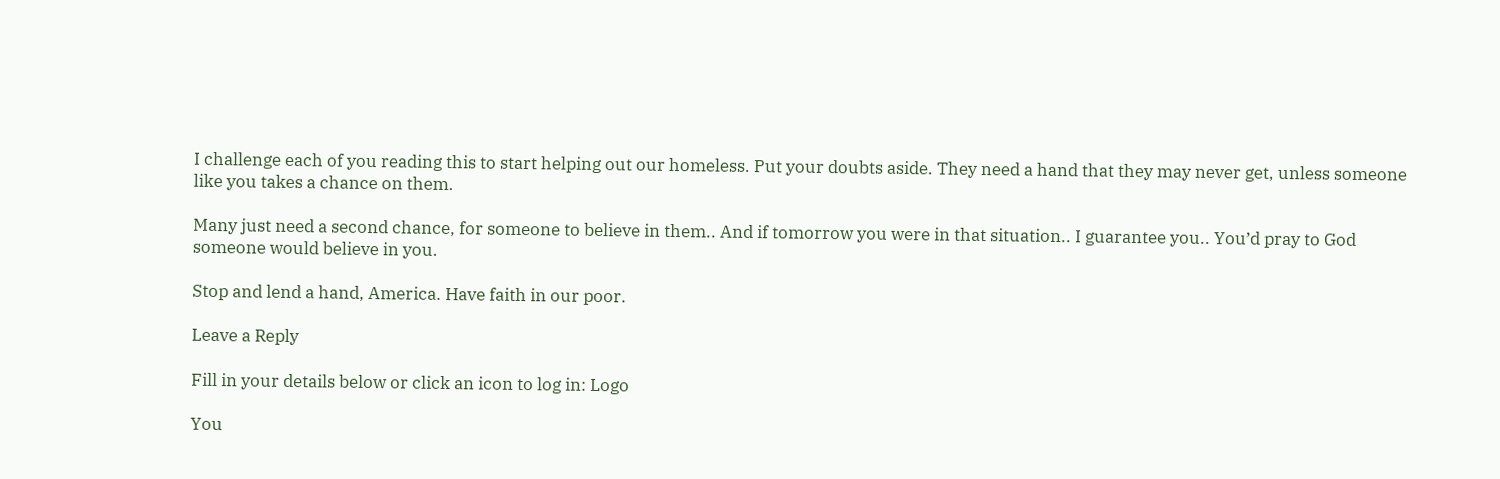I challenge each of you reading this to start helping out our homeless. Put your doubts aside. They need a hand that they may never get, unless someone like you takes a chance on them.

Many just need a second chance, for someone to believe in them.. And if tomorrow you were in that situation.. I guarantee you.. You’d pray to God someone would believe in you.

Stop and lend a hand, America. Have faith in our poor.

Leave a Reply

Fill in your details below or click an icon to log in: Logo

You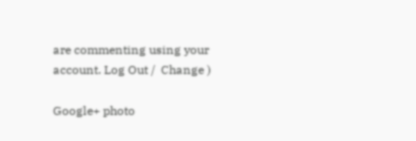are commenting using your account. Log Out /  Change )

Google+ photo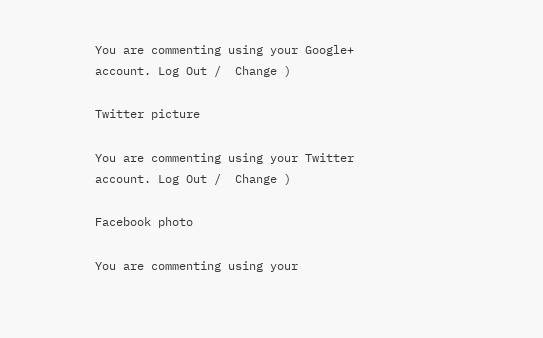You are commenting using your Google+ account. Log Out /  Change )

Twitter picture

You are commenting using your Twitter account. Log Out /  Change )

Facebook photo

You are commenting using your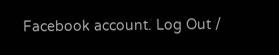Facebook account. Log Out /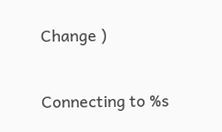Change )


Connecting to %s